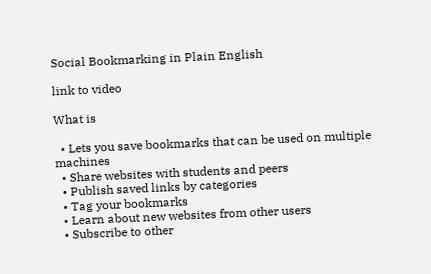Social Bookmarking in Plain English

link to video

What is

  • Lets you save bookmarks that can be used on multiple machines
  • Share websites with students and peers
  • Publish saved links by categories
  • Tag your bookmarks
  • Learn about new websites from other users
  • Subscribe to other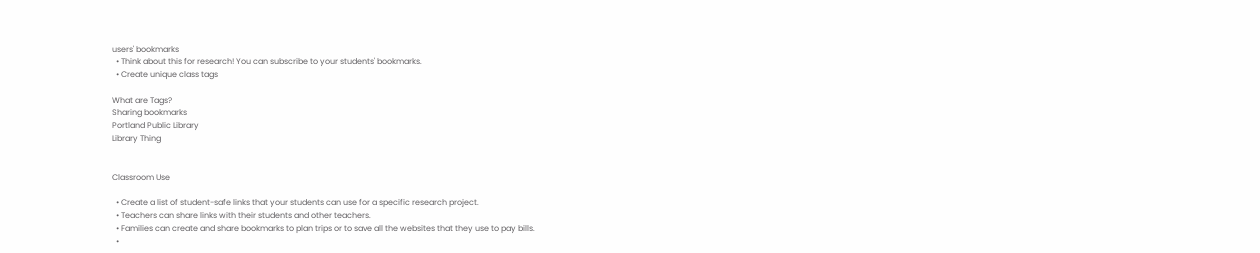users' bookmarks
  • Think about this for research! You can subscribe to your students' bookmarks.
  • Create unique class tags

What are Tags?
Sharing bookmarks
Portland Public Library
Library Thing


Classroom Use

  • Create a list of student-safe links that your students can use for a specific research project.
  • Teachers can share links with their students and other teachers.
  • Families can create and share bookmarks to plan trips or to save all the websites that they use to pay bills.
  •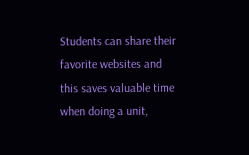Students can share their favorite websites and this saves valuable time when doing a unit,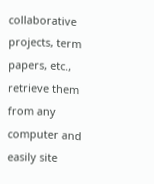collaborative projects, term papers, etc., retrieve them from any computer and easily site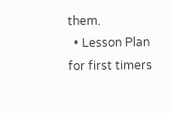them.
  • Lesson Plan for first timers